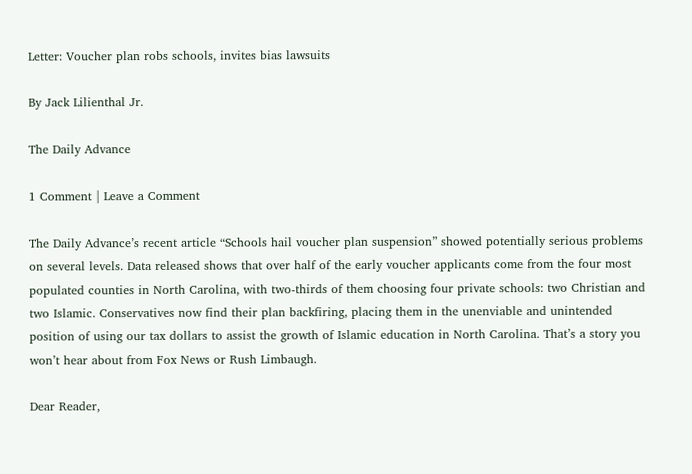Letter: Voucher plan robs schools, invites bias lawsuits

By Jack Lilienthal Jr.

The Daily Advance

1 Comment | Leave a Comment

The Daily Advance’s recent article “Schools hail voucher plan suspension” showed potentially serious problems on several levels. Data released shows that over half of the early voucher applicants come from the four most populated counties in North Carolina, with two-thirds of them choosing four private schools: two Christian and two Islamic. Conservatives now find their plan backfiring, placing them in the unenviable and unintended position of using our tax dollars to assist the growth of Islamic education in North Carolina. That’s a story you won’t hear about from Fox News or Rush Limbaugh.

Dear Reader,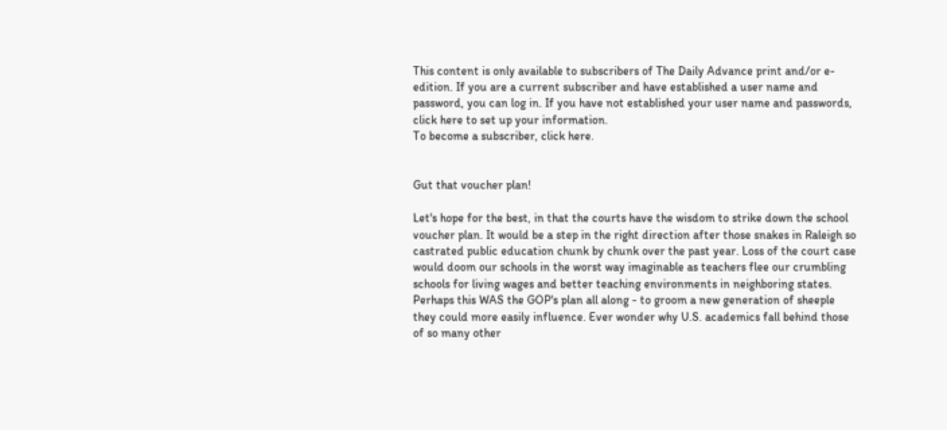This content is only available to subscribers of The Daily Advance print and/or e-edition. If you are a current subscriber and have established a user name and password, you can log in. If you have not established your user name and passwords, click here to set up your information.
To become a subscriber, click here.


Gut that voucher plan!

Let's hope for the best, in that the courts have the wisdom to strike down the school voucher plan. It would be a step in the right direction after those snakes in Raleigh so castrated public education chunk by chunk over the past year. Loss of the court case would doom our schools in the worst way imaginable as teachers flee our crumbling schools for living wages and better teaching environments in neighboring states. Perhaps this WAS the GOP's plan all along - to groom a new generation of sheeple they could more easily influence. Ever wonder why U.S. academics fall behind those of so many other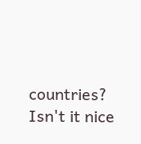countries? Isn't it nice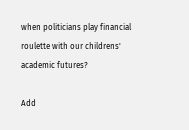when politicians play financial roulette with our childrens' academic futures?

Add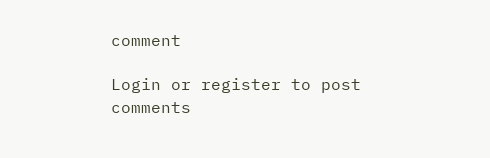comment

Login or register to post comments